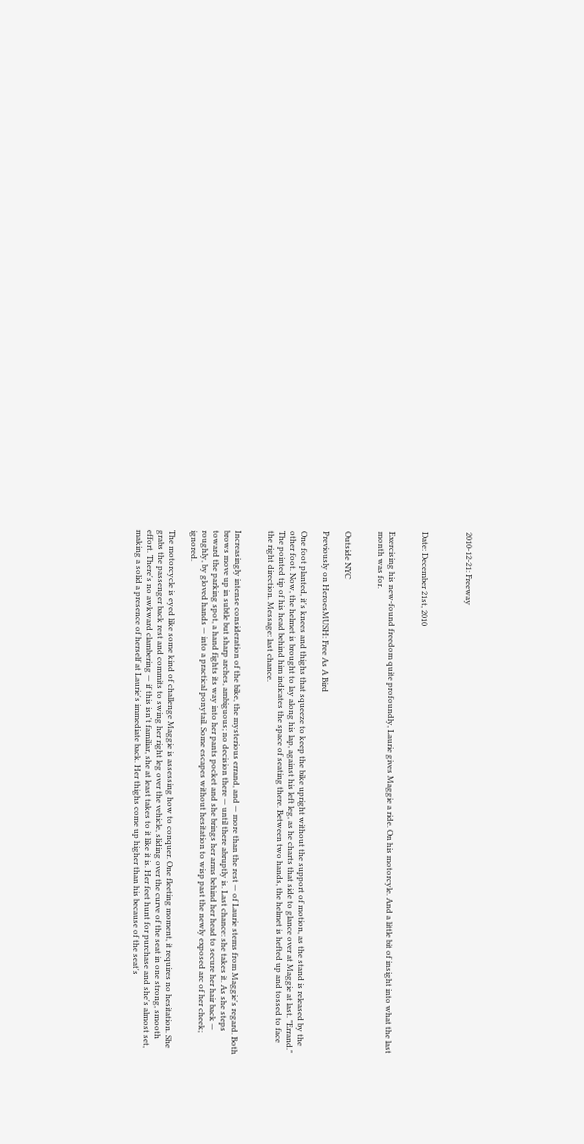2010-12-21: Freeway



Date: December 21st, 2010


Exercising his new-found freedom quite profoundly, Laurie gives Maggie a ride. On his motorcyle. And a little bit of insight into what the last month was for.


Outside NYC

Previously on HeroesMUSH: Free As A Bird

One foot planted, it's knees and thighs that squeeze to keep the bike upright without the support of motion, as the stand is released by the other foot. Now, the helmet is brought to lay along his lap, against his left leg, as he charts that side to glance over at Maggie at last. "Errand." The pointed tip of his head behind him indicates the space of seating there. Between two hands, the helmet is hefted up and tossed to face the right direction. Message: last chance.


Increasingly intense consideration of the bike, the mysterious errand, and — more than the rest — of Laurie stems from Maggie's regard. Both brows move up in subtle but sharp arches, ambiguous; no decision there — until there abruptly is. Last chance: she takes it. As she steps toward the parking spot, a hand fights its way into her pants pocket and she brings her arms behind her head to secure her hair back — roughly, by gloved hands — into a practical ponytail. Some escapes without hesitation to wisp past the newly exposed arc of her cheek; ignored.

The motorcycle is eyed like some kind of challenge Maggie is assessing how to conquer. One fleeting moment, it requires no hesitation. She grabs the passenger back rest and commits to swing her right leg over the vehicle, sliding over the curve of the seat in one strong, smooth effort. There's no awkward clambering — if this isn't familiar, she at least takes to it like it is. Her feet hunt for purchase and she's almost set, making a solid a presence of herself at Laurie's immediate back. Her thighs come up higher than his because of the seat's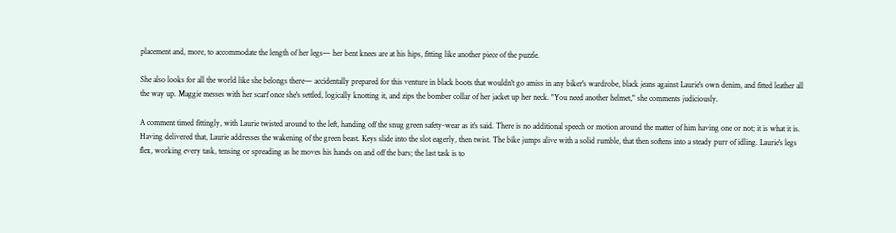placement and, more, to accommodate the length of her legs— her bent knees are at his hips, fitting like another piece of the puzzle.

She also looks for all the world like she belongs there— accidentally prepared for this venture in black boots that wouldn't go amiss in any biker's wardrobe, black jeans against Laurie's own denim, and fitted leather all the way up. Maggie messes with her scarf once she's settled, logically knotting it, and zips the bomber collar of her jacket up her neck. "You need another helmet," she comments judiciously.

A comment timed fittingly, with Laurie twisted around to the left, handing off the snug green safety-wear as it's said. There is no additional speech or motion around the matter of him having one or not; it is what it is. Having delivered that, Laurie addresses the wakening of the green beast. Keys slide into the slot eagerly, then twist. The bike jumps alive with a solid rumble, that then softens into a steady purr of idling. Laurie's legs flex, working every task, tensing or spreading as he moves his hands on and off the bars; the last task is to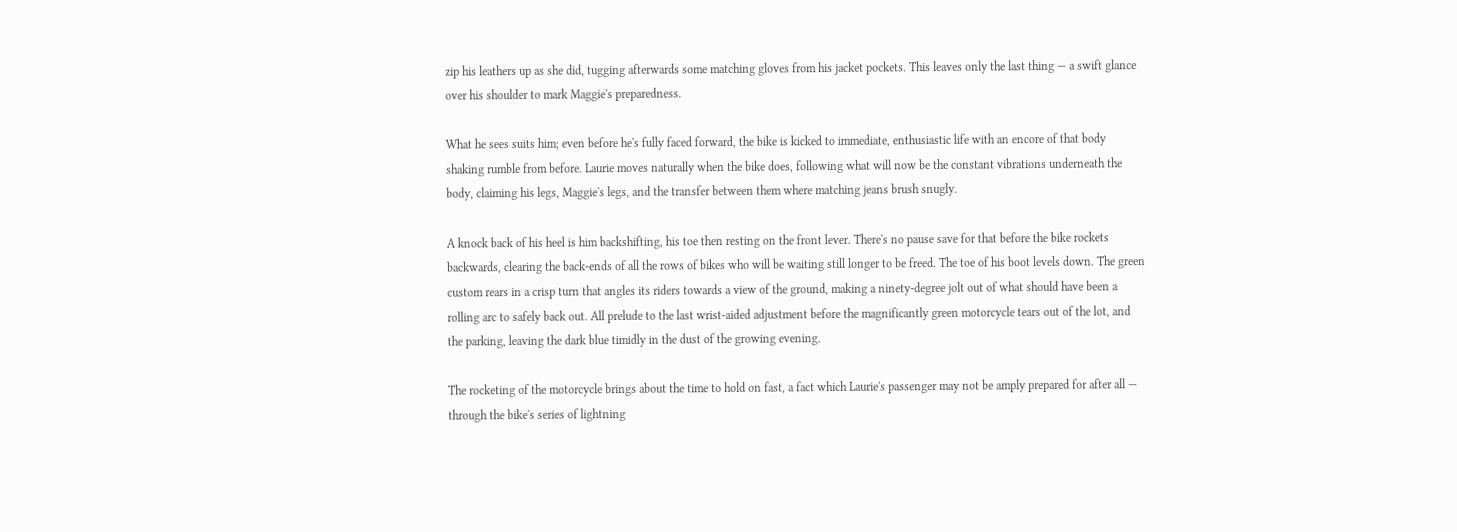zip his leathers up as she did, tugging afterwards some matching gloves from his jacket pockets. This leaves only the last thing — a swift glance over his shoulder to mark Maggie's preparedness.

What he sees suits him; even before he's fully faced forward, the bike is kicked to immediate, enthusiastic life with an encore of that body shaking rumble from before. Laurie moves naturally when the bike does, following what will now be the constant vibrations underneath the body, claiming his legs, Maggie's legs, and the transfer between them where matching jeans brush snugly.

A knock back of his heel is him backshifting, his toe then resting on the front lever. There's no pause save for that before the bike rockets backwards, clearing the back-ends of all the rows of bikes who will be waiting still longer to be freed. The toe of his boot levels down. The green custom rears in a crisp turn that angles its riders towards a view of the ground, making a ninety-degree jolt out of what should have been a rolling arc to safely back out. All prelude to the last wrist-aided adjustment before the magnificantly green motorcycle tears out of the lot, and the parking, leaving the dark blue timidly in the dust of the growing evening.

The rocketing of the motorcycle brings about the time to hold on fast, a fact which Laurie's passenger may not be amply prepared for after all — through the bike's series of lightning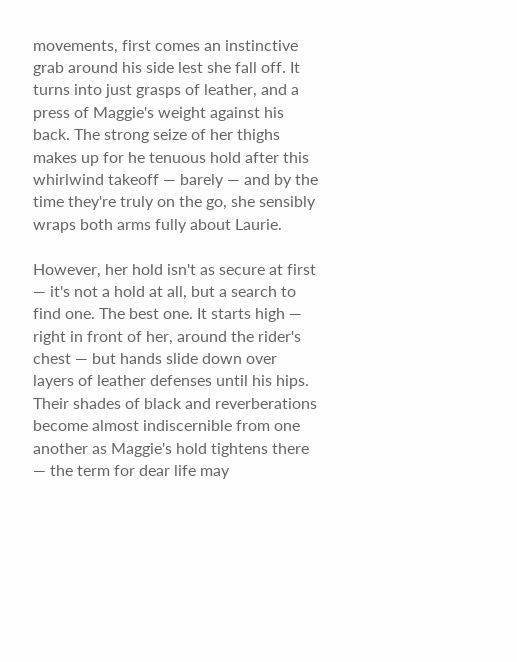movements, first comes an instinctive grab around his side lest she fall off. It turns into just grasps of leather, and a press of Maggie's weight against his back. The strong seize of her thighs makes up for he tenuous hold after this whirlwind takeoff — barely — and by the time they're truly on the go, she sensibly wraps both arms fully about Laurie.

However, her hold isn't as secure at first — it's not a hold at all, but a search to find one. The best one. It starts high — right in front of her, around the rider's chest — but hands slide down over layers of leather defenses until his hips. Their shades of black and reverberations become almost indiscernible from one another as Maggie's hold tightens there — the term for dear life may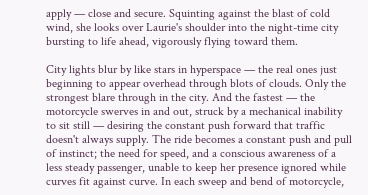apply — close and secure. Squinting against the blast of cold wind, she looks over Laurie's shoulder into the night-time city bursting to life ahead, vigorously flying toward them.

City lights blur by like stars in hyperspace — the real ones just beginning to appear overhead through blots of clouds. Only the strongest blare through in the city. And the fastest — the motorcycle swerves in and out, struck by a mechanical inability to sit still — desiring the constant push forward that traffic doesn't always supply. The ride becomes a constant push and pull of instinct; the need for speed, and a conscious awareness of a less steady passenger, unable to keep her presence ignored while curves fit against curve. In each sweep and bend of motorcycle,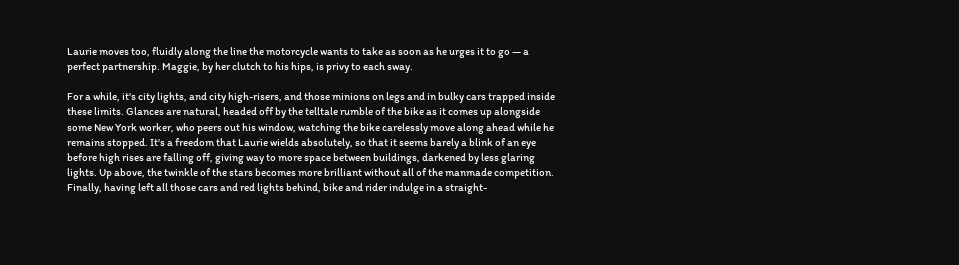Laurie moves too, fluidly along the line the motorcycle wants to take as soon as he urges it to go — a perfect partnership. Maggie, by her clutch to his hips, is privy to each sway.

For a while, it's city lights, and city high-risers, and those minions on legs and in bulky cars trapped inside these limits. Glances are natural, headed off by the telltale rumble of the bike as it comes up alongside some New York worker, who peers out his window, watching the bike carelessly move along ahead while he remains stopped. It's a freedom that Laurie wields absolutely, so that it seems barely a blink of an eye before high rises are falling off, giving way to more space between buildings, darkened by less glaring lights. Up above, the twinkle of the stars becomes more brilliant without all of the manmade competition. Finally, having left all those cars and red lights behind, bike and rider indulge in a straight-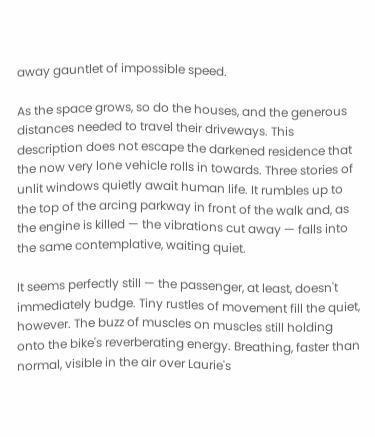away gauntlet of impossible speed.

As the space grows, so do the houses, and the generous distances needed to travel their driveways. This description does not escape the darkened residence that the now very lone vehicle rolls in towards. Three stories of unlit windows quietly await human life. It rumbles up to the top of the arcing parkway in front of the walk and, as the engine is killed — the vibrations cut away — falls into the same contemplative, waiting quiet.

It seems perfectly still — the passenger, at least, doesn't immediately budge. Tiny rustles of movement fill the quiet, however. The buzz of muscles on muscles still holding onto the bike's reverberating energy. Breathing, faster than normal, visible in the air over Laurie's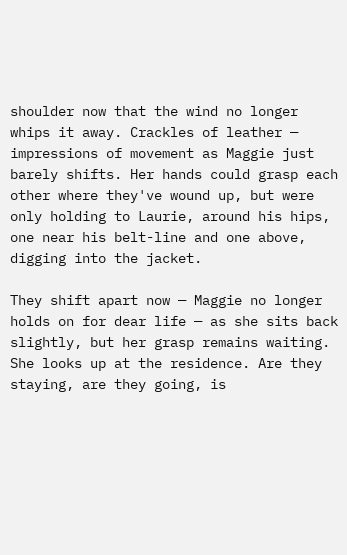shoulder now that the wind no longer whips it away. Crackles of leather — impressions of movement as Maggie just barely shifts. Her hands could grasp each other where they've wound up, but were only holding to Laurie, around his hips, one near his belt-line and one above, digging into the jacket.

They shift apart now — Maggie no longer holds on for dear life — as she sits back slightly, but her grasp remains waiting. She looks up at the residence. Are they staying, are they going, is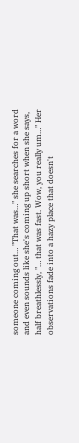someone coming out… "That was…" she searches for a word and even sounds like she's coming up short when she says, half breathlessly, "… that was fast. Wow, you really um…" Her observations fade into a hazy place that doesn't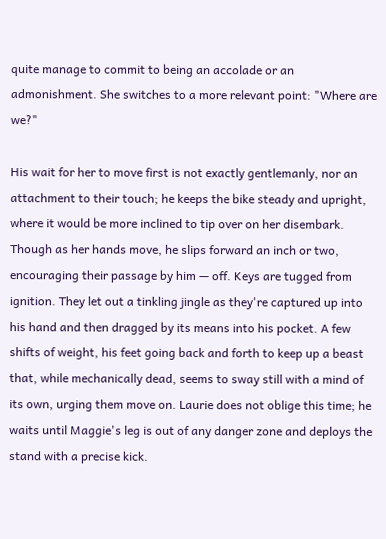quite manage to commit to being an accolade or an admonishment. She switches to a more relevant point: "Where are we?"

His wait for her to move first is not exactly gentlemanly, nor an attachment to their touch; he keeps the bike steady and upright, where it would be more inclined to tip over on her disembark. Though as her hands move, he slips forward an inch or two, encouraging their passage by him — off. Keys are tugged from ignition. They let out a tinkling jingle as they're captured up into his hand and then dragged by its means into his pocket. A few shifts of weight, his feet going back and forth to keep up a beast that, while mechanically dead, seems to sway still with a mind of its own, urging them move on. Laurie does not oblige this time; he waits until Maggie's leg is out of any danger zone and deploys the stand with a precise kick.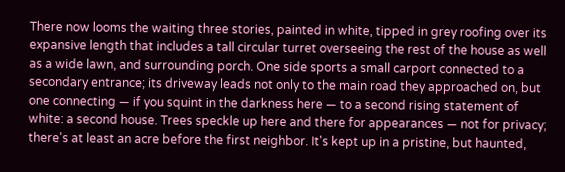There now looms the waiting three stories, painted in white, tipped in grey roofing over its expansive length that includes a tall circular turret overseeing the rest of the house as well as a wide lawn, and surrounding porch. One side sports a small carport connected to a secondary entrance; its driveway leads not only to the main road they approached on, but one connecting — if you squint in the darkness here — to a second rising statement of white: a second house. Trees speckle up here and there for appearances — not for privacy; there's at least an acre before the first neighbor. It's kept up in a pristine, but haunted,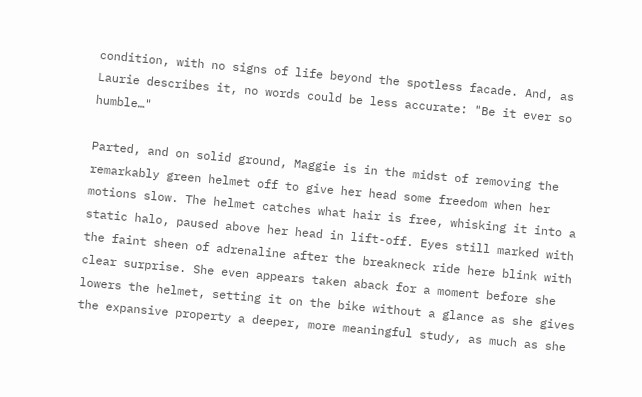condition, with no signs of life beyond the spotless facade. And, as Laurie describes it, no words could be less accurate: "Be it ever so humble…"

Parted, and on solid ground, Maggie is in the midst of removing the remarkably green helmet off to give her head some freedom when her motions slow. The helmet catches what hair is free, whisking it into a static halo, paused above her head in lift-off. Eyes still marked with the faint sheen of adrenaline after the breakneck ride here blink with clear surprise. She even appears taken aback for a moment before she lowers the helmet, setting it on the bike without a glance as she gives the expansive property a deeper, more meaningful study, as much as she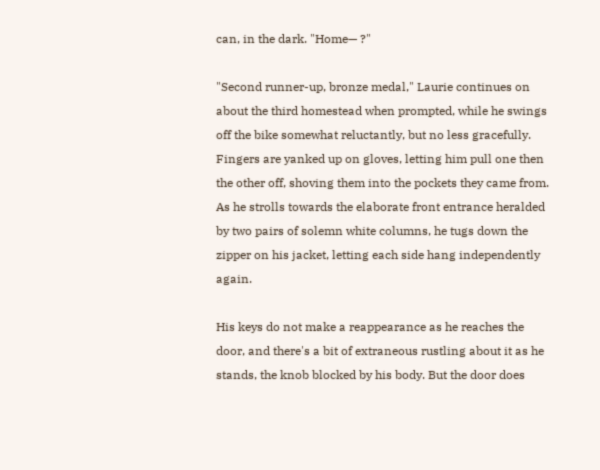can, in the dark. "Home— ?"

"Second runner-up, bronze medal," Laurie continues on about the third homestead when prompted, while he swings off the bike somewhat reluctantly, but no less gracefully. Fingers are yanked up on gloves, letting him pull one then the other off, shoving them into the pockets they came from. As he strolls towards the elaborate front entrance heralded by two pairs of solemn white columns, he tugs down the zipper on his jacket, letting each side hang independently again.

His keys do not make a reappearance as he reaches the door, and there's a bit of extraneous rustling about it as he stands, the knob blocked by his body. But the door does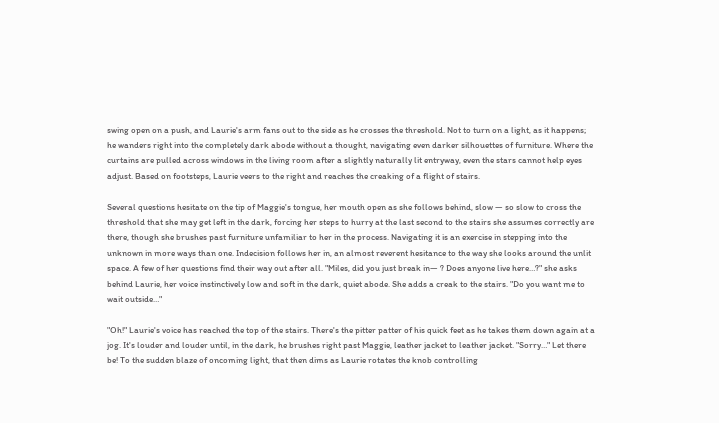swing open on a push, and Laurie's arm fans out to the side as he crosses the threshold. Not to turn on a light, as it happens; he wanders right into the completely dark abode without a thought, navigating even darker silhouettes of furniture. Where the curtains are pulled across windows in the living room after a slightly naturally lit entryway, even the stars cannot help eyes adjust. Based on footsteps, Laurie veers to the right and reaches the creaking of a flight of stairs.

Several questions hesitate on the tip of Maggie's tongue, her mouth open as she follows behind, slow — so slow to cross the threshold that she may get left in the dark, forcing her steps to hurry at the last second to the stairs she assumes correctly are there, though she brushes past furniture unfamiliar to her in the process. Navigating it is an exercise in stepping into the unknown in more ways than one. Indecision follows her in, an almost reverent hesitance to the way she looks around the unlit space. A few of her questions find their way out after all. "Miles, did you just break in— ? Does anyone live here…?" she asks behind Laurie, her voice instinctively low and soft in the dark, quiet abode. She adds a creak to the stairs. "Do you want me to wait outside…"

"Oh!" Laurie's voice has reached the top of the stairs. There's the pitter patter of his quick feet as he takes them down again at a jog. It's louder and louder until, in the dark, he brushes right past Maggie, leather jacket to leather jacket. "Sorry…" Let there be! To the sudden blaze of oncoming light, that then dims as Laurie rotates the knob controlling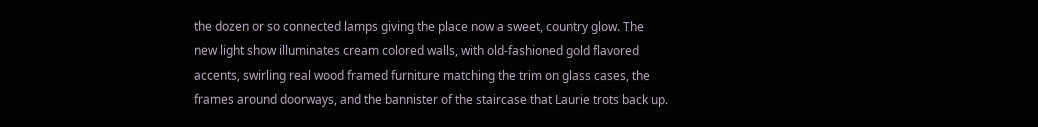the dozen or so connected lamps giving the place now a sweet, country glow. The new light show illuminates cream colored walls, with old-fashioned gold flavored accents, swirling real wood framed furniture matching the trim on glass cases, the frames around doorways, and the bannister of the staircase that Laurie trots back up.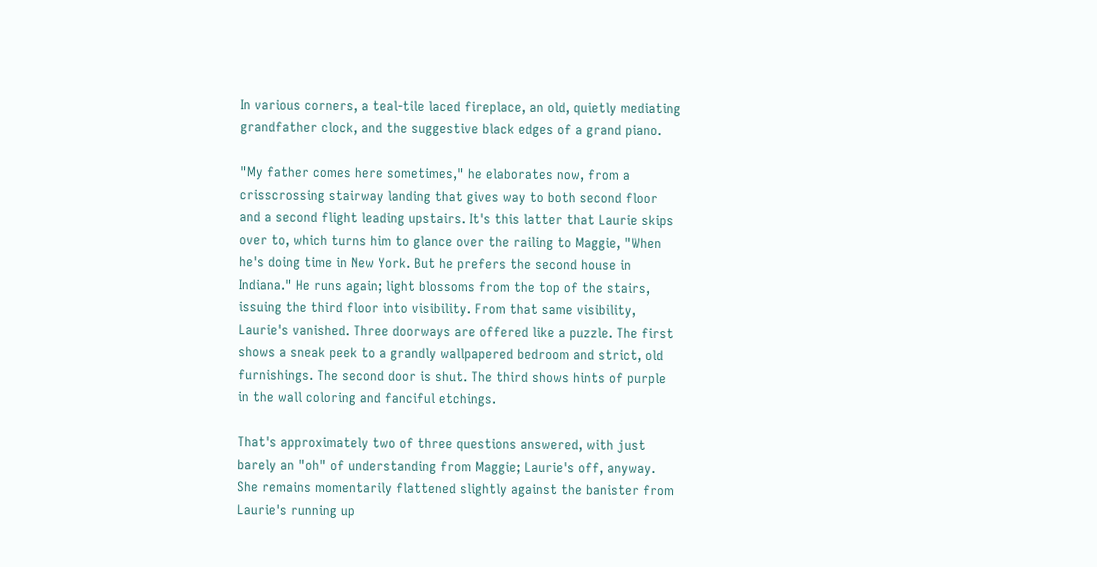In various corners, a teal-tile laced fireplace, an old, quietly mediating grandfather clock, and the suggestive black edges of a grand piano.

"My father comes here sometimes," he elaborates now, from a crisscrossing stairway landing that gives way to both second floor and a second flight leading upstairs. It's this latter that Laurie skips over to, which turns him to glance over the railing to Maggie, "When he's doing time in New York. But he prefers the second house in Indiana." He runs again; light blossoms from the top of the stairs, issuing the third floor into visibility. From that same visibility, Laurie's vanished. Three doorways are offered like a puzzle. The first shows a sneak peek to a grandly wallpapered bedroom and strict, old furnishings. The second door is shut. The third shows hints of purple in the wall coloring and fanciful etchings.

That's approximately two of three questions answered, with just barely an "oh" of understanding from Maggie; Laurie's off, anyway. She remains momentarily flattened slightly against the banister from Laurie's running up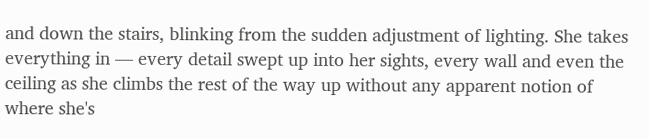and down the stairs, blinking from the sudden adjustment of lighting. She takes everything in — every detail swept up into her sights, every wall and even the ceiling as she climbs the rest of the way up without any apparent notion of where she's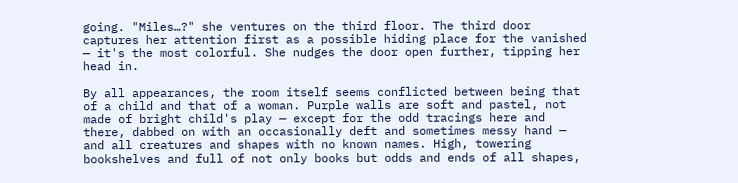going. "Miles…?" she ventures on the third floor. The third door captures her attention first as a possible hiding place for the vanished — it's the most colorful. She nudges the door open further, tipping her head in.

By all appearances, the room itself seems conflicted between being that of a child and that of a woman. Purple walls are soft and pastel, not made of bright child's play — except for the odd tracings here and there, dabbed on with an occasionally deft and sometimes messy hand — and all creatures and shapes with no known names. High, towering bookshelves and full of not only books but odds and ends of all shapes,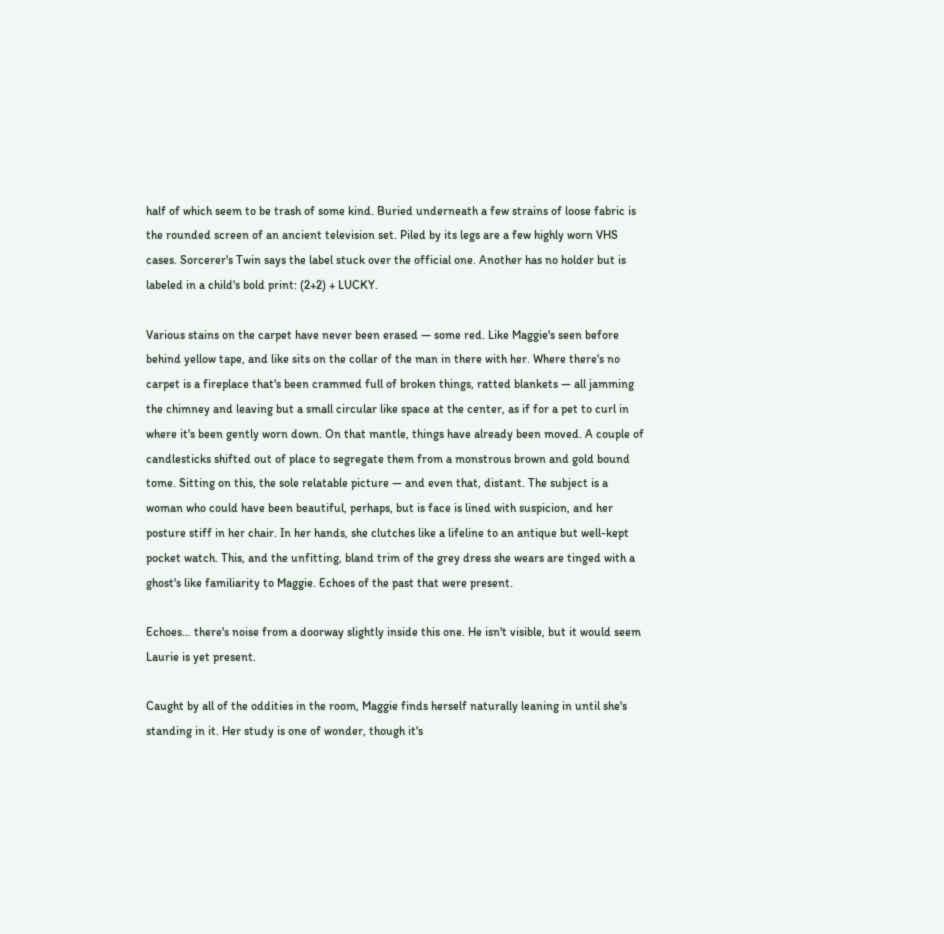half of which seem to be trash of some kind. Buried underneath a few strains of loose fabric is the rounded screen of an ancient television set. Piled by its legs are a few highly worn VHS cases. Sorcerer's Twin says the label stuck over the official one. Another has no holder but is labeled in a child's bold print: (2+2) + LUCKY.

Various stains on the carpet have never been erased — some red. Like Maggie's seen before behind yellow tape, and like sits on the collar of the man in there with her. Where there's no carpet is a fireplace that's been crammed full of broken things, ratted blankets — all jamming the chimney and leaving but a small circular like space at the center, as if for a pet to curl in where it's been gently worn down. On that mantle, things have already been moved. A couple of candlesticks shifted out of place to segregate them from a monstrous brown and gold bound tome. Sitting on this, the sole relatable picture — and even that, distant. The subject is a woman who could have been beautiful, perhaps, but is face is lined with suspicion, and her posture stiff in her chair. In her hands, she clutches like a lifeline to an antique but well-kept pocket watch. This, and the unfitting, bland trim of the grey dress she wears are tinged with a ghost's like familiarity to Maggie. Echoes of the past that were present.

Echoes… there's noise from a doorway slightly inside this one. He isn't visible, but it would seem Laurie is yet present.

Caught by all of the oddities in the room, Maggie finds herself naturally leaning in until she's standing in it. Her study is one of wonder, though it's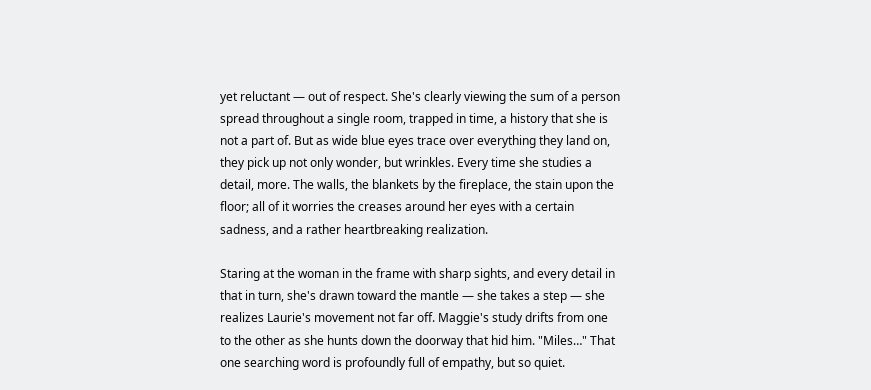yet reluctant — out of respect. She's clearly viewing the sum of a person spread throughout a single room, trapped in time, a history that she is not a part of. But as wide blue eyes trace over everything they land on, they pick up not only wonder, but wrinkles. Every time she studies a detail, more. The walls, the blankets by the fireplace, the stain upon the floor; all of it worries the creases around her eyes with a certain sadness, and a rather heartbreaking realization.

Staring at the woman in the frame with sharp sights, and every detail in that in turn, she's drawn toward the mantle — she takes a step — she realizes Laurie's movement not far off. Maggie's study drifts from one to the other as she hunts down the doorway that hid him. "Miles…" That one searching word is profoundly full of empathy, but so quiet.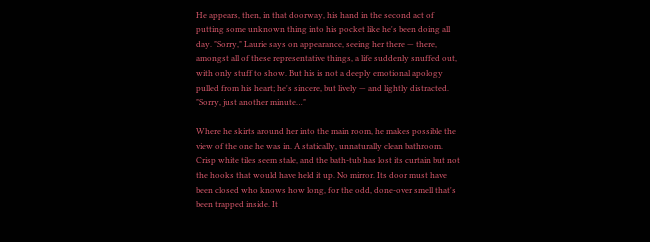He appears, then, in that doorway, his hand in the second act of putting some unknown thing into his pocket like he's been doing all day. "Sorry," Laurie says on appearance, seeing her there — there, amongst all of these representative things, a life suddenly snuffed out, with only stuff to show. But his is not a deeply emotional apology pulled from his heart; he's sincere, but lively — and lightly distracted. "Sorry, just another minute…"

Where he skirts around her into the main room, he makes possible the view of the one he was in. A statically, unnaturally clean bathroom. Crisp white tiles seem stale, and the bath-tub has lost its curtain but not the hooks that would have held it up. No mirror. Its door must have been closed who knows how long, for the odd, done-over smell that's been trapped inside. It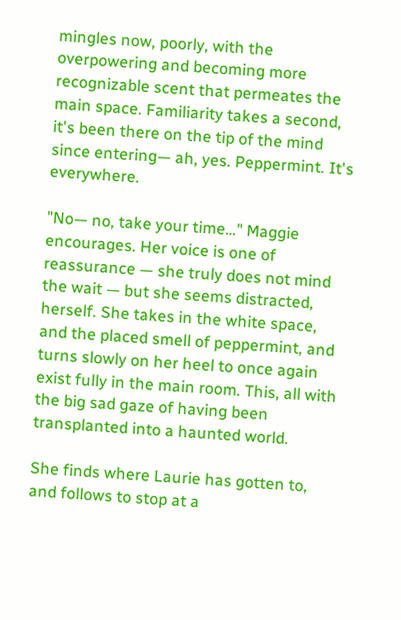mingles now, poorly, with the overpowering and becoming more recognizable scent that permeates the main space. Familiarity takes a second, it's been there on the tip of the mind since entering— ah, yes. Peppermint. It's everywhere.

"No— no, take your time…" Maggie encourages. Her voice is one of reassurance — she truly does not mind the wait — but she seems distracted, herself. She takes in the white space, and the placed smell of peppermint, and turns slowly on her heel to once again exist fully in the main room. This, all with the big sad gaze of having been transplanted into a haunted world.

She finds where Laurie has gotten to, and follows to stop at a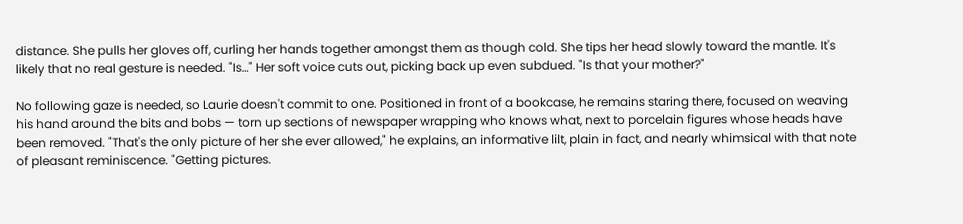distance. She pulls her gloves off, curling her hands together amongst them as though cold. She tips her head slowly toward the mantle. It's likely that no real gesture is needed. "Is…" Her soft voice cuts out, picking back up even subdued. "Is that your mother?"

No following gaze is needed, so Laurie doesn't commit to one. Positioned in front of a bookcase, he remains staring there, focused on weaving his hand around the bits and bobs — torn up sections of newspaper wrapping who knows what, next to porcelain figures whose heads have been removed. "That's the only picture of her she ever allowed," he explains, an informative lilt, plain in fact, and nearly whimsical with that note of pleasant reminiscence. "Getting pictures.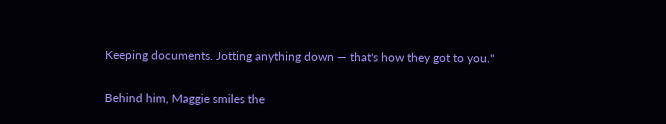Keeping documents. Jotting anything down — that's how they got to you."

Behind him, Maggie smiles the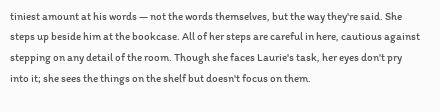tiniest amount at his words — not the words themselves, but the way they're said. She steps up beside him at the bookcase. All of her steps are careful in here, cautious against stepping on any detail of the room. Though she faces Laurie's task, her eyes don't pry into it; she sees the things on the shelf but doesn't focus on them.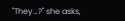"They…?" she asks,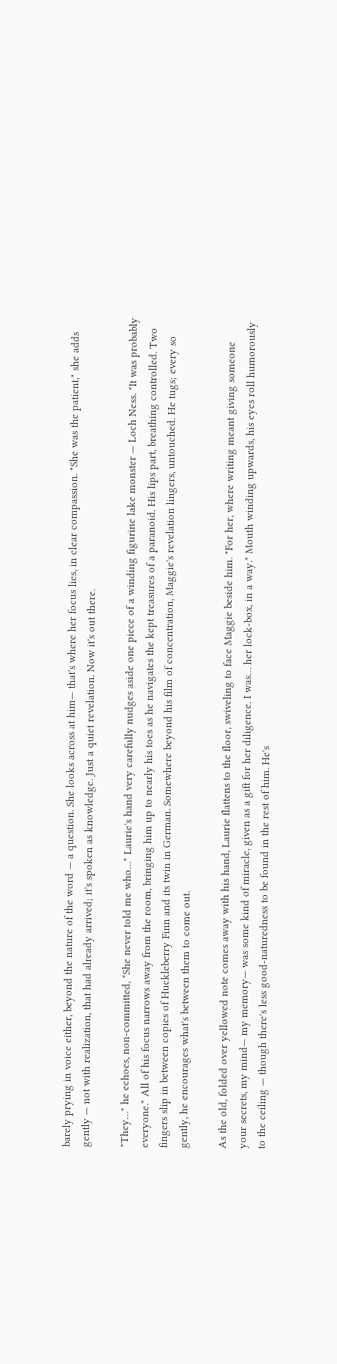barely prying in voice either, beyond the nature of the word — a question. She looks across at him— that's where her focus lies, in clear compassion. "She was the patient," she adds gently — not with realization, that had already arrived; it's spoken as knowledge. Just a quiet revelation. Now it's out there.

"They…" he echoes, non-committed, "She never told me who…" Laurie's hand very carefully nudges aside one piece of a winding figurine lake monster — Loch Ness. "It was probably everyone." All of his focus narrows away from the room, bringing him up to nearly his toes as he navigates the kept treasures of a paranoid. His lips part, breathing controlled. Two fingers slip in between copies of Huckleberry Finn and its twin in German. Somewhere beyond his film of concentration, Maggie's revelation lingers, untouched. He tugs; every so gently, he encourages what's between them to come out.

As the old, folded over yellowed note comes away with his hand, Laurie flattens to the floor, swiveling to face Maggie beside him. "For her, where writing meant giving someone your secrets, my mind— my memory— was some kind of miracle, given as a gift for her diligence. I was… her lock-box, in a way." Mouth winding upwards, his eyes roll humorously to the ceiling — though there's less good-naturedness to be found in the rest of him. He's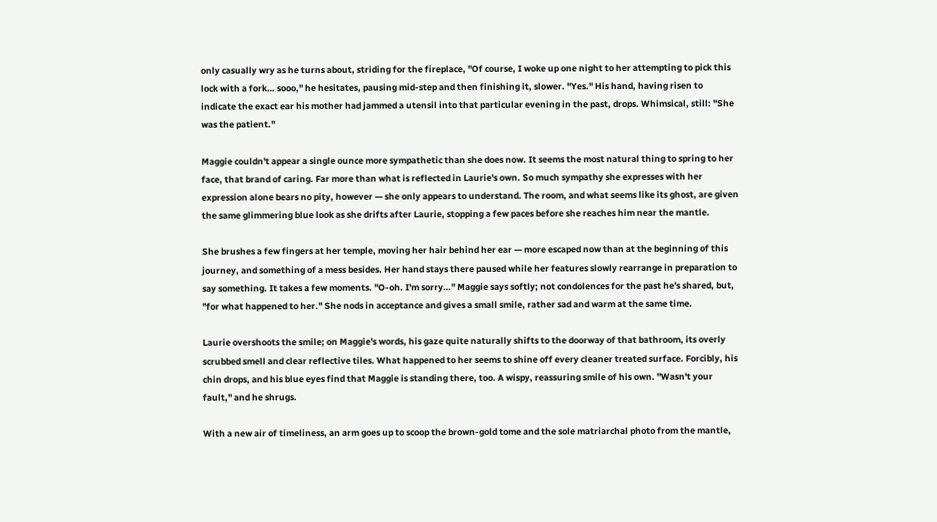only casually wry as he turns about, striding for the fireplace, "Of course, I woke up one night to her attempting to pick this lock with a fork… sooo," he hesitates, pausing mid-step and then finishing it, slower. "Yes." His hand, having risen to indicate the exact ear his mother had jammed a utensil into that particular evening in the past, drops. Whimsical, still: "She was the patient."

Maggie couldn't appear a single ounce more sympathetic than she does now. It seems the most natural thing to spring to her face, that brand of caring. Far more than what is reflected in Laurie's own. So much sympathy she expresses with her expression alone bears no pity, however — she only appears to understand. The room, and what seems like its ghost, are given the same glimmering blue look as she drifts after Laurie, stopping a few paces before she reaches him near the mantle.

She brushes a few fingers at her temple, moving her hair behind her ear — more escaped now than at the beginning of this journey, and something of a mess besides. Her hand stays there paused while her features slowly rearrange in preparation to say something. It takes a few moments. "O-oh. I'm sorry…" Maggie says softly; not condolences for the past he's shared, but, "for what happened to her." She nods in acceptance and gives a small smile, rather sad and warm at the same time.

Laurie overshoots the smile; on Maggie's words, his gaze quite naturally shifts to the doorway of that bathroom, its overly scrubbed smell and clear reflective tiles. What happened to her seems to shine off every cleaner treated surface. Forcibly, his chin drops, and his blue eyes find that Maggie is standing there, too. A wispy, reassuring smile of his own. "Wasn't your fault," and he shrugs.

With a new air of timeliness, an arm goes up to scoop the brown-gold tome and the sole matriarchal photo from the mantle,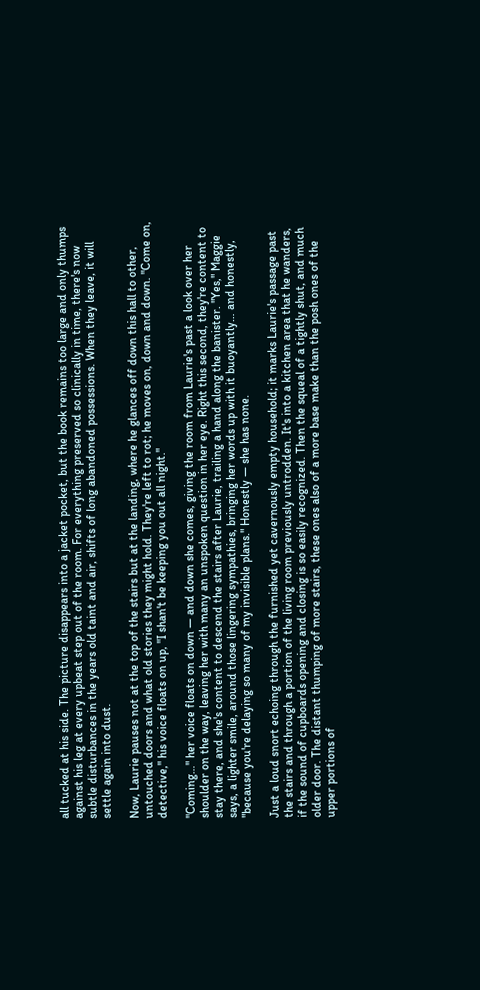all tucked at his side. The picture disappears into a jacket pocket, but the book remains too large and only thumps against his leg at every upbeat step out of the room. For everything preserved so clinically in time, there's now subtle disturbances in the years old taint and air, shifts of long abandoned possessions. When they leave, it will settle again into dust.

Now, Laurie pauses not at the top of the stairs but at the landing, where he glances off down this hall to other, untouched doors and what old stories they might hold. They're left to rot; he moves on, down and down. "Come on, detective," his voice floats on up, "I shan't be keeping you out all night."

"Coming…" her voice floats on down — and down she comes, giving the room from Laurie's past a look over her shoulder on the way, leaving her with many an unspoken question in her eye. Right this second, they're content to stay there, and she's content to descend the stairs after Laurie, trailing a hand along the banister. "Yes," Maggie says, a lighter smile, around those lingering sympathies, bringing her words up with it buoyantly… and honestly, "because you're delaying so many of my invisible plans." Honestly — she has none.

Just a loud snort echoing through the furnished yet cavernously empty household; it marks Laurie's passage past the stairs and through a portion of the living room previously untrodden. It's into a kitchen area that he wanders, if the sound of cupboards opening and closing is so easily recognized. Then the squeal of a tightly shut, and much older door. The distant thumping of more stairs, these ones also of a more base make than the posh ones of the upper portions of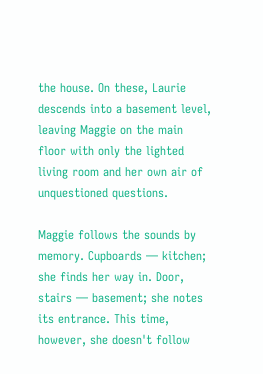the house. On these, Laurie descends into a basement level, leaving Maggie on the main floor with only the lighted living room and her own air of unquestioned questions.

Maggie follows the sounds by memory. Cupboards — kitchen; she finds her way in. Door, stairs — basement; she notes its entrance. This time, however, she doesn't follow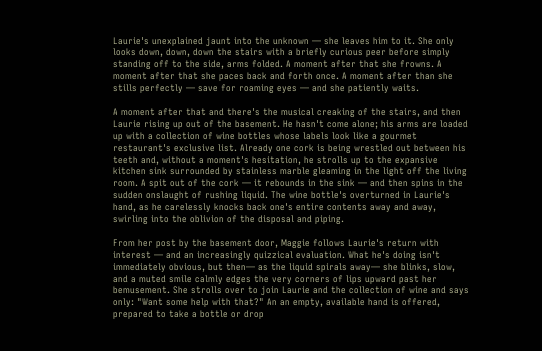Laurie's unexplained jaunt into the unknown — she leaves him to it. She only looks down, down, down the stairs with a briefly curious peer before simply standing off to the side, arms folded. A moment after that she frowns. A moment after that she paces back and forth once. A moment after than she stills perfectly — save for roaming eyes — and she patiently waits.

A moment after that and there's the musical creaking of the stairs, and then Laurie rising up out of the basement. He hasn't come alone; his arms are loaded up with a collection of wine bottles whose labels look like a gourmet restaurant's exclusive list. Already one cork is being wrestled out between his teeth and, without a moment's hesitation, he strolls up to the expansive kitchen sink surrounded by stainless marble gleaming in the light off the living room. A spit out of the cork — it rebounds in the sink — and then spins in the sudden onslaught of rushing liquid. The wine bottle's overturned in Laurie's hand, as he carelessly knocks back one's entire contents away and away, swirling into the oblivion of the disposal and piping.

From her post by the basement door, Maggie follows Laurie's return with interest — and an increasingly quizzical evaluation. What he's doing isn't immediately obvious, but then— as the liquid spirals away— she blinks, slow, and a muted smile calmly edges the very corners of lips upward past her bemusement. She strolls over to join Laurie and the collection of wine and says only: "Want some help with that?" An an empty, available hand is offered, prepared to take a bottle or drop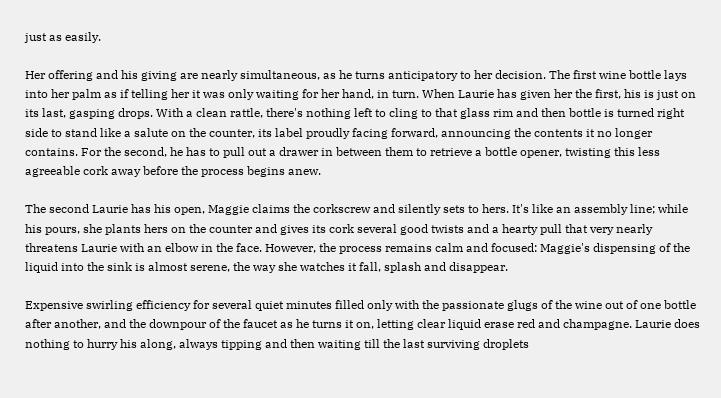just as easily.

Her offering and his giving are nearly simultaneous, as he turns anticipatory to her decision. The first wine bottle lays into her palm as if telling her it was only waiting for her hand, in turn. When Laurie has given her the first, his is just on its last, gasping drops. With a clean rattle, there's nothing left to cling to that glass rim and then bottle is turned right side to stand like a salute on the counter, its label proudly facing forward, announcing the contents it no longer contains. For the second, he has to pull out a drawer in between them to retrieve a bottle opener, twisting this less agreeable cork away before the process begins anew.

The second Laurie has his open, Maggie claims the corkscrew and silently sets to hers. It's like an assembly line; while his pours, she plants hers on the counter and gives its cork several good twists and a hearty pull that very nearly threatens Laurie with an elbow in the face. However, the process remains calm and focused: Maggie's dispensing of the liquid into the sink is almost serene, the way she watches it fall, splash and disappear.

Expensive swirling efficiency for several quiet minutes filled only with the passionate glugs of the wine out of one bottle after another, and the downpour of the faucet as he turns it on, letting clear liquid erase red and champagne. Laurie does nothing to hurry his along, always tipping and then waiting till the last surviving droplets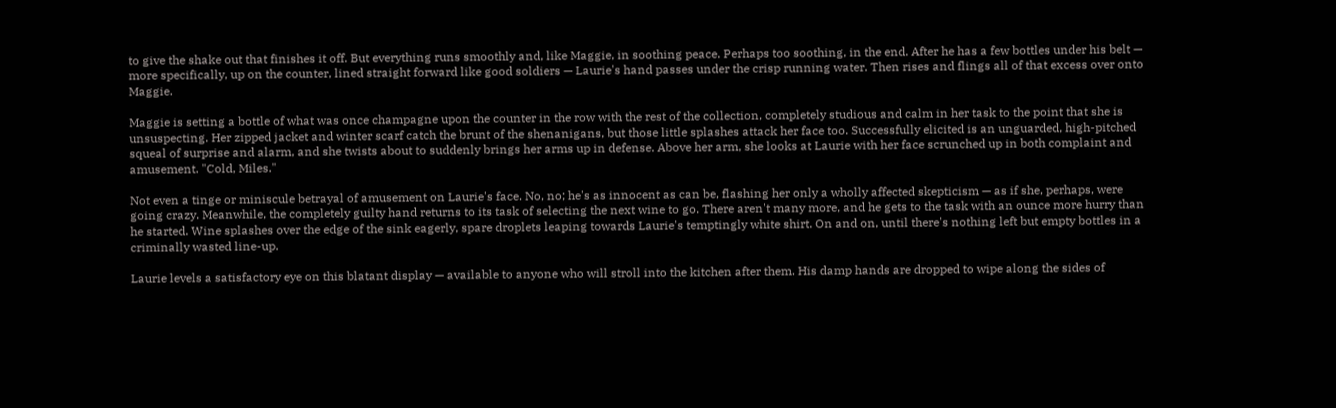to give the shake out that finishes it off. But everything runs smoothly and, like Maggie, in soothing peace. Perhaps too soothing, in the end. After he has a few bottles under his belt — more specifically, up on the counter, lined straight forward like good soldiers — Laurie's hand passes under the crisp running water. Then rises and flings all of that excess over onto Maggie.

Maggie is setting a bottle of what was once champagne upon the counter in the row with the rest of the collection, completely studious and calm in her task to the point that she is unsuspecting. Her zipped jacket and winter scarf catch the brunt of the shenanigans, but those little splashes attack her face too. Successfully elicited is an unguarded, high-pitched squeal of surprise and alarm, and she twists about to suddenly brings her arms up in defense. Above her arm, she looks at Laurie with her face scrunched up in both complaint and amusement. "Cold, Miles."

Not even a tinge or miniscule betrayal of amusement on Laurie's face. No, no; he's as innocent as can be, flashing her only a wholly affected skepticism — as if she, perhaps, were going crazy. Meanwhile, the completely guilty hand returns to its task of selecting the next wine to go. There aren't many more, and he gets to the task with an ounce more hurry than he started. Wine splashes over the edge of the sink eagerly, spare droplets leaping towards Laurie's temptingly white shirt. On and on, until there's nothing left but empty bottles in a criminally wasted line-up.

Laurie levels a satisfactory eye on this blatant display — available to anyone who will stroll into the kitchen after them. His damp hands are dropped to wipe along the sides of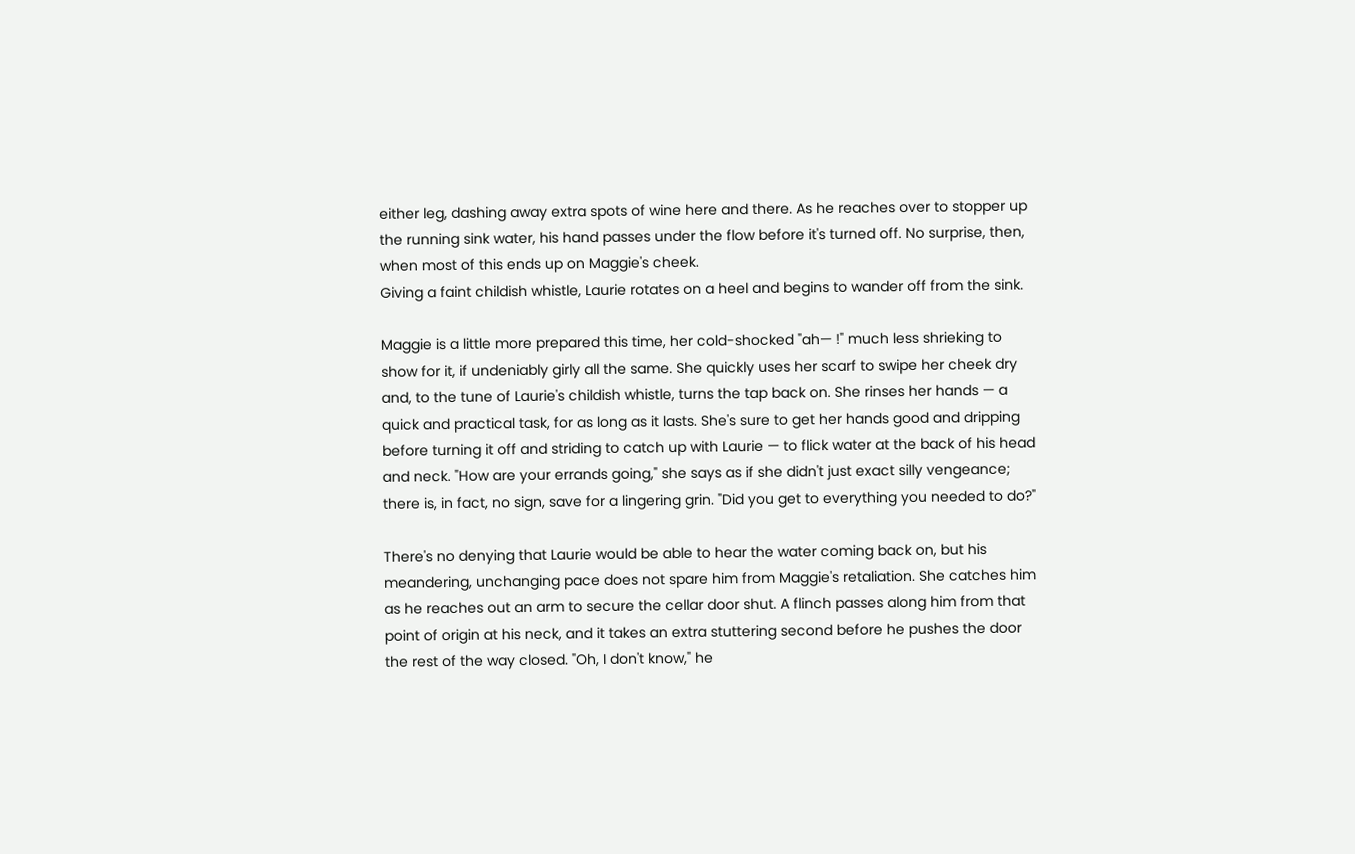either leg, dashing away extra spots of wine here and there. As he reaches over to stopper up the running sink water, his hand passes under the flow before it's turned off. No surprise, then, when most of this ends up on Maggie's cheek.
Giving a faint childish whistle, Laurie rotates on a heel and begins to wander off from the sink.

Maggie is a little more prepared this time, her cold-shocked "ah— !" much less shrieking to show for it, if undeniably girly all the same. She quickly uses her scarf to swipe her cheek dry and, to the tune of Laurie's childish whistle, turns the tap back on. She rinses her hands — a quick and practical task, for as long as it lasts. She's sure to get her hands good and dripping before turning it off and striding to catch up with Laurie — to flick water at the back of his head and neck. "How are your errands going," she says as if she didn't just exact silly vengeance; there is, in fact, no sign, save for a lingering grin. "Did you get to everything you needed to do?"

There's no denying that Laurie would be able to hear the water coming back on, but his meandering, unchanging pace does not spare him from Maggie's retaliation. She catches him as he reaches out an arm to secure the cellar door shut. A flinch passes along him from that point of origin at his neck, and it takes an extra stuttering second before he pushes the door the rest of the way closed. "Oh, I don't know," he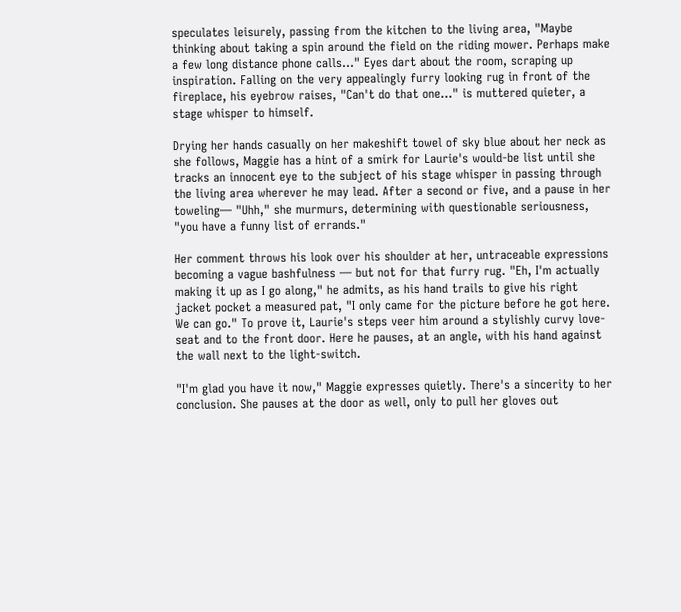speculates leisurely, passing from the kitchen to the living area, "Maybe thinking about taking a spin around the field on the riding mower. Perhaps make a few long distance phone calls…" Eyes dart about the room, scraping up inspiration. Falling on the very appealingly furry looking rug in front of the fireplace, his eyebrow raises, "Can't do that one…" is muttered quieter, a stage whisper to himself.

Drying her hands casually on her makeshift towel of sky blue about her neck as she follows, Maggie has a hint of a smirk for Laurie's would-be list until she tracks an innocent eye to the subject of his stage whisper in passing through the living area wherever he may lead. After a second or five, and a pause in her toweling— "Uhh," she murmurs, determining with questionable seriousness, "you have a funny list of errands."

Her comment throws his look over his shoulder at her, untraceable expressions becoming a vague bashfulness — but not for that furry rug. "Eh, I'm actually making it up as I go along," he admits, as his hand trails to give his right jacket pocket a measured pat, "I only came for the picture before he got here. We can go." To prove it, Laurie's steps veer him around a stylishly curvy love-seat and to the front door. Here he pauses, at an angle, with his hand against the wall next to the light-switch.

"I'm glad you have it now," Maggie expresses quietly. There's a sincerity to her conclusion. She pauses at the door as well, only to pull her gloves out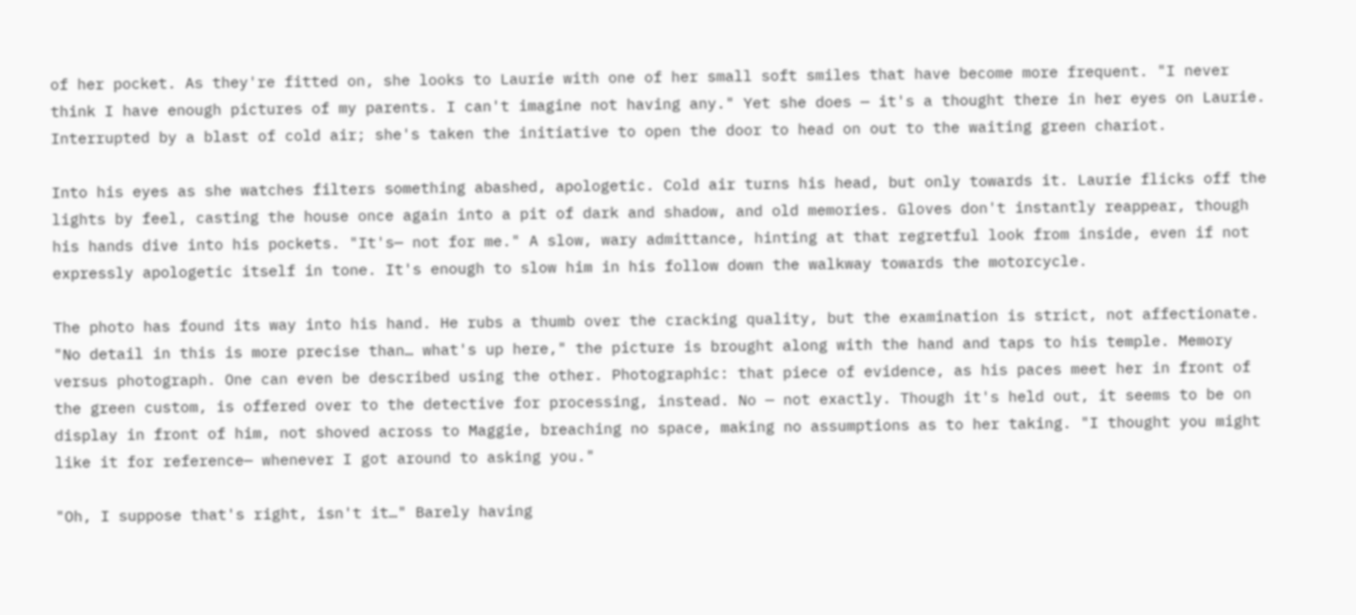of her pocket. As they're fitted on, she looks to Laurie with one of her small soft smiles that have become more frequent. "I never think I have enough pictures of my parents. I can't imagine not having any." Yet she does — it's a thought there in her eyes on Laurie. Interrupted by a blast of cold air; she's taken the initiative to open the door to head on out to the waiting green chariot.

Into his eyes as she watches filters something abashed, apologetic. Cold air turns his head, but only towards it. Laurie flicks off the lights by feel, casting the house once again into a pit of dark and shadow, and old memories. Gloves don't instantly reappear, though his hands dive into his pockets. "It's— not for me." A slow, wary admittance, hinting at that regretful look from inside, even if not expressly apologetic itself in tone. It's enough to slow him in his follow down the walkway towards the motorcycle.

The photo has found its way into his hand. He rubs a thumb over the cracking quality, but the examination is strict, not affectionate. "No detail in this is more precise than… what's up here," the picture is brought along with the hand and taps to his temple. Memory versus photograph. One can even be described using the other. Photographic: that piece of evidence, as his paces meet her in front of the green custom, is offered over to the detective for processing, instead. No — not exactly. Though it's held out, it seems to be on display in front of him, not shoved across to Maggie, breaching no space, making no assumptions as to her taking. "I thought you might like it for reference— whenever I got around to asking you."

"Oh, I suppose that's right, isn't it…" Barely having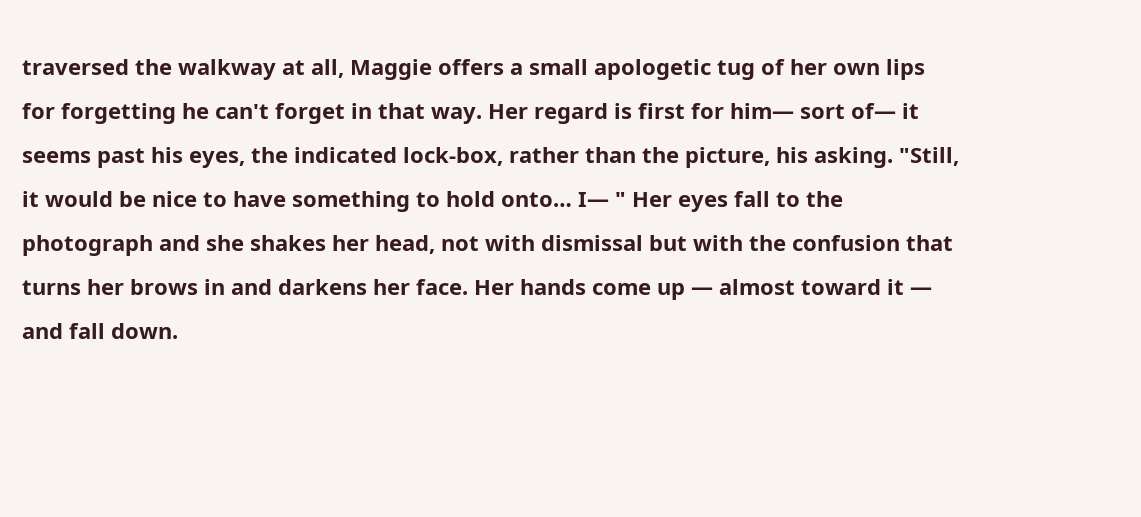traversed the walkway at all, Maggie offers a small apologetic tug of her own lips for forgetting he can't forget in that way. Her regard is first for him— sort of— it seems past his eyes, the indicated lock-box, rather than the picture, his asking. "Still, it would be nice to have something to hold onto… I— " Her eyes fall to the photograph and she shakes her head, not with dismissal but with the confusion that turns her brows in and darkens her face. Her hands come up — almost toward it — and fall down.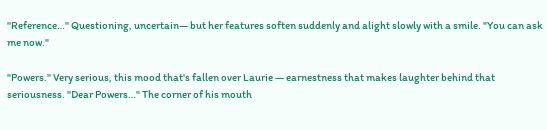"Reference…" Questioning, uncertain— but her features soften suddenly and alight slowly with a smile. "You can ask me now."

"Powers." Very serious, this mood that's fallen over Laurie — earnestness that makes laughter behind that seriousness. "Dear Powers…" The corner of his mouth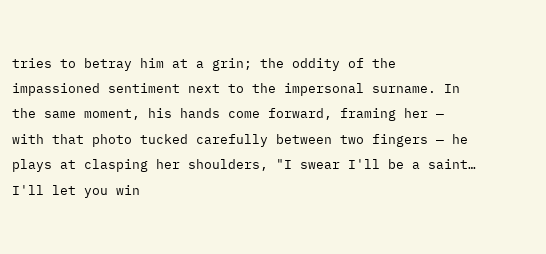tries to betray him at a grin; the oddity of the impassioned sentiment next to the impersonal surname. In the same moment, his hands come forward, framing her — with that photo tucked carefully between two fingers — he plays at clasping her shoulders, "I swear I'll be a saint… I'll let you win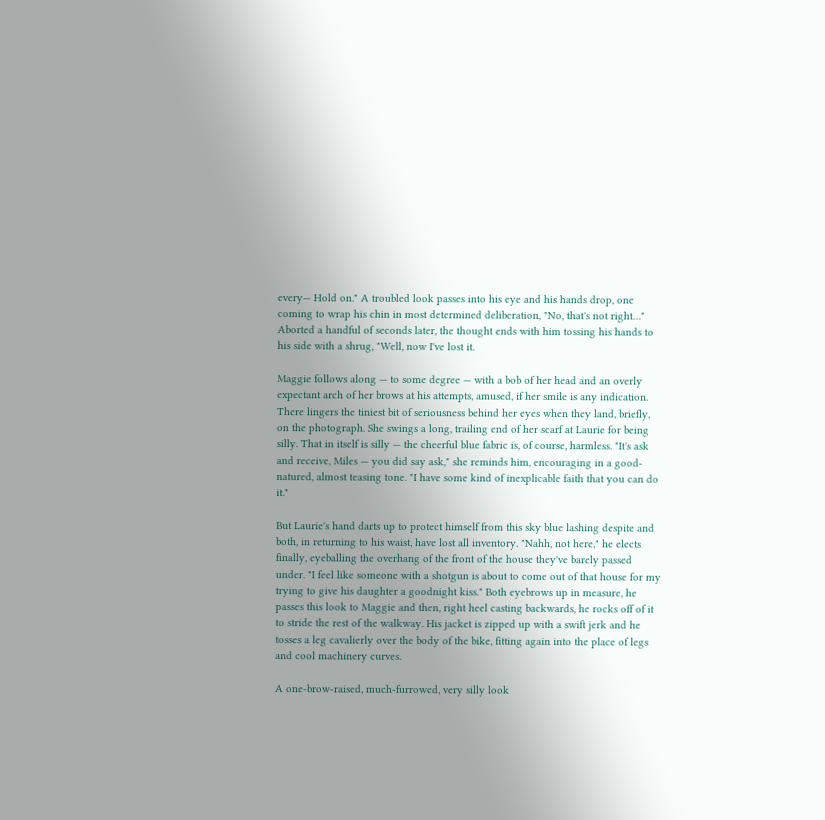every— Hold on." A troubled look passes into his eye and his hands drop, one coming to wrap his chin in most determined deliberation, "No, that's not right…" Aborted a handful of seconds later, the thought ends with him tossing his hands to his side with a shrug, "Well, now I've lost it.

Maggie follows along — to some degree — with a bob of her head and an overly expectant arch of her brows at his attempts, amused, if her smile is any indication. There lingers the tiniest bit of seriousness behind her eyes when they land, briefly, on the photograph. She swings a long, trailing end of her scarf at Laurie for being silly. That in itself is silly — the cheerful blue fabric is, of course, harmless. "It's ask and receive, Miles — you did say ask," she reminds him, encouraging in a good-natured, almost teasing tone. "I have some kind of inexplicable faith that you can do it."

But Laurie's hand darts up to protect himself from this sky blue lashing despite and both, in returning to his waist, have lost all inventory. "Nahh, not here," he elects finally, eyeballing the overhang of the front of the house they've barely passed under. "I feel like someone with a shotgun is about to come out of that house for my trying to give his daughter a goodnight kiss." Both eyebrows up in measure, he passes this look to Maggie and then, right heel casting backwards, he rocks off of it to stride the rest of the walkway. His jacket is zipped up with a swift jerk and he tosses a leg cavalierly over the body of the bike, fitting again into the place of legs and cool machinery curves.

A one-brow-raised, much-furrowed, very silly look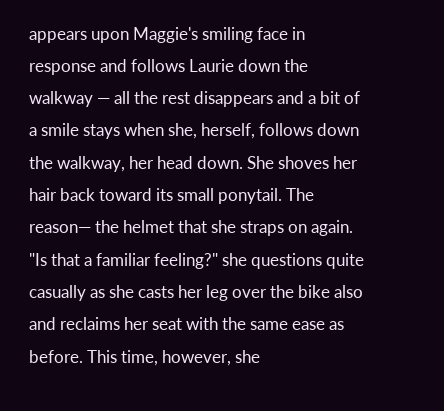appears upon Maggie's smiling face in response and follows Laurie down the walkway — all the rest disappears and a bit of a smile stays when she, herself, follows down the walkway, her head down. She shoves her hair back toward its small ponytail. The reason— the helmet that she straps on again. "Is that a familiar feeling?" she questions quite casually as she casts her leg over the bike also and reclaims her seat with the same ease as before. This time, however, she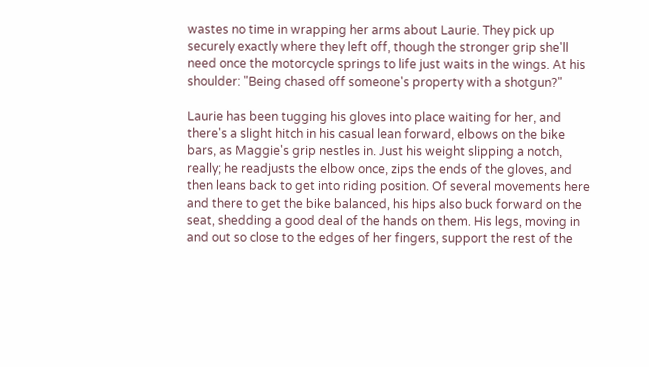wastes no time in wrapping her arms about Laurie. They pick up securely exactly where they left off, though the stronger grip she'll need once the motorcycle springs to life just waits in the wings. At his shoulder: "Being chased off someone's property with a shotgun?"

Laurie has been tugging his gloves into place waiting for her, and there's a slight hitch in his casual lean forward, elbows on the bike bars, as Maggie's grip nestles in. Just his weight slipping a notch, really; he readjusts the elbow once, zips the ends of the gloves, and then leans back to get into riding position. Of several movements here and there to get the bike balanced, his hips also buck forward on the seat, shedding a good deal of the hands on them. His legs, moving in and out so close to the edges of her fingers, support the rest of the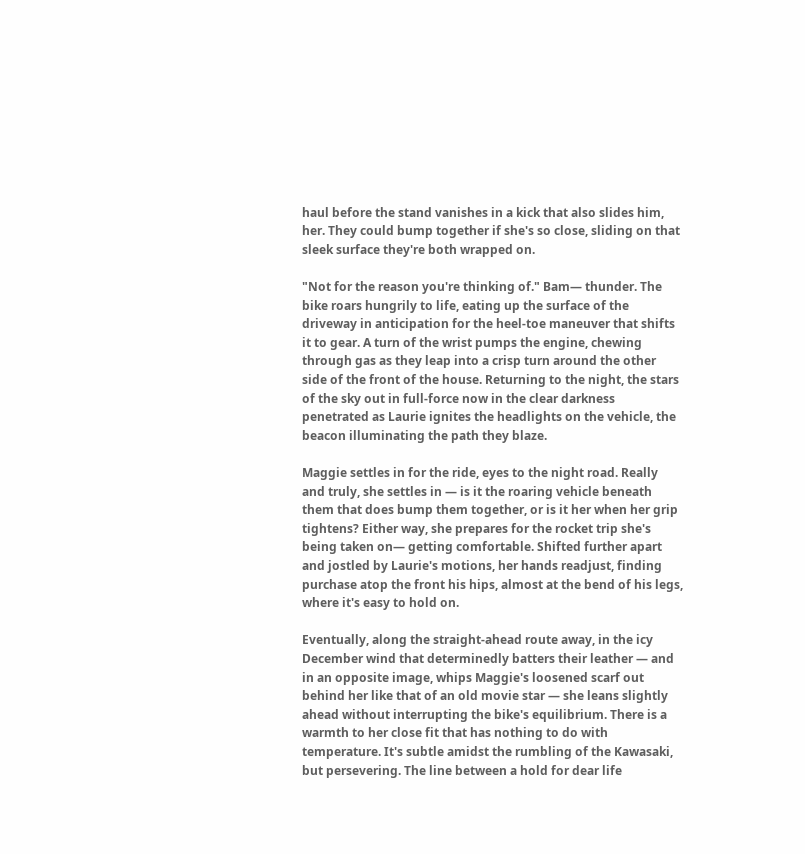haul before the stand vanishes in a kick that also slides him, her. They could bump together if she's so close, sliding on that sleek surface they're both wrapped on.

"Not for the reason you're thinking of." Bam— thunder. The bike roars hungrily to life, eating up the surface of the driveway in anticipation for the heel-toe maneuver that shifts it to gear. A turn of the wrist pumps the engine, chewing through gas as they leap into a crisp turn around the other side of the front of the house. Returning to the night, the stars of the sky out in full-force now in the clear darkness penetrated as Laurie ignites the headlights on the vehicle, the beacon illuminating the path they blaze.

Maggie settles in for the ride, eyes to the night road. Really and truly, she settles in — is it the roaring vehicle beneath them that does bump them together, or is it her when her grip tightens? Either way, she prepares for the rocket trip she's being taken on— getting comfortable. Shifted further apart and jostled by Laurie's motions, her hands readjust, finding purchase atop the front his hips, almost at the bend of his legs, where it's easy to hold on.

Eventually, along the straight-ahead route away, in the icy December wind that determinedly batters their leather — and in an opposite image, whips Maggie's loosened scarf out behind her like that of an old movie star — she leans slightly ahead without interrupting the bike's equilibrium. There is a warmth to her close fit that has nothing to do with temperature. It's subtle amidst the rumbling of the Kawasaki, but persevering. The line between a hold for dear life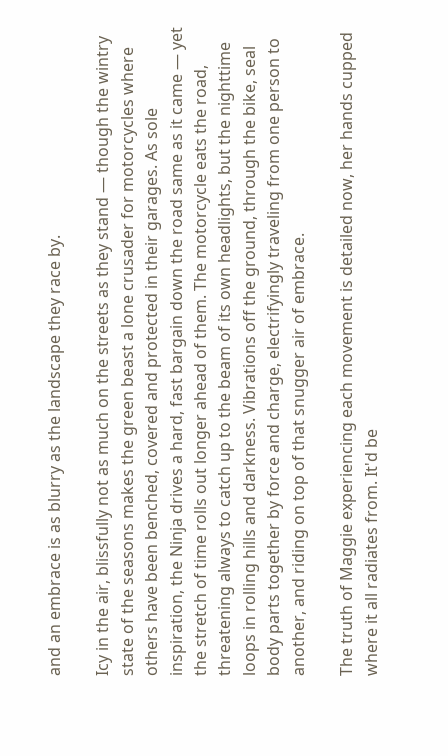and an embrace is as blurry as the landscape they race by.

Icy in the air, blissfully not as much on the streets as they stand — though the wintry state of the seasons makes the green beast a lone crusader for motorcycles where others have been benched, covered and protected in their garages. As sole inspiration, the Ninja drives a hard, fast bargain down the road same as it came — yet the stretch of time rolls out longer ahead of them. The motorcycle eats the road, threatening always to catch up to the beam of its own headlights, but the nighttime loops in rolling hills and darkness. Vibrations off the ground, through the bike, seal body parts together by force and charge, electrifyingly traveling from one person to another, and riding on top of that snugger air of embrace.

The truth of Maggie experiencing each movement is detailed now, her hands cupped where it all radiates from. It'd be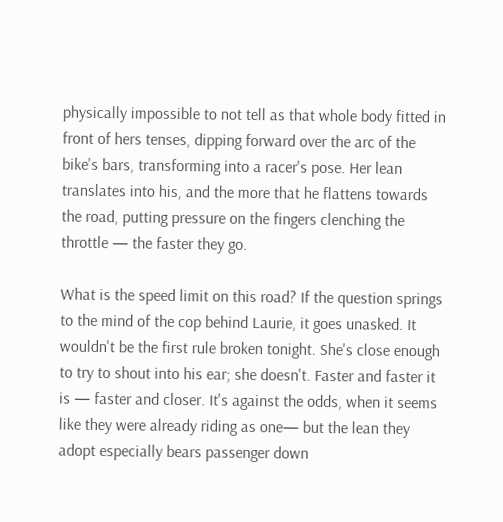physically impossible to not tell as that whole body fitted in front of hers tenses, dipping forward over the arc of the bike's bars, transforming into a racer's pose. Her lean translates into his, and the more that he flattens towards the road, putting pressure on the fingers clenching the throttle — the faster they go.

What is the speed limit on this road? If the question springs to the mind of the cop behind Laurie, it goes unasked. It wouldn't be the first rule broken tonight. She's close enough to try to shout into his ear; she doesn't. Faster and faster it is — faster and closer. It's against the odds, when it seems like they were already riding as one— but the lean they adopt especially bears passenger down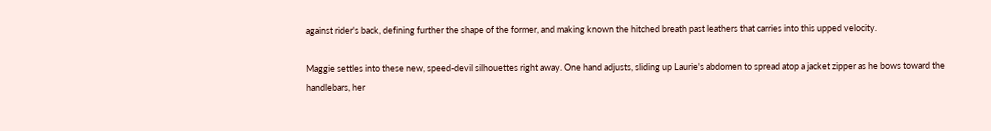against rider's back, defining further the shape of the former, and making known the hitched breath past leathers that carries into this upped velocity.

Maggie settles into these new, speed-devil silhouettes right away. One hand adjusts, sliding up Laurie's abdomen to spread atop a jacket zipper as he bows toward the handlebars, her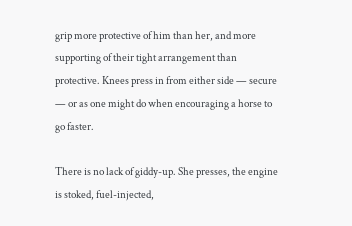grip more protective of him than her, and more supporting of their tight arrangement than protective. Knees press in from either side — secure — or as one might do when encouraging a horse to go faster.

There is no lack of giddy-up. She presses, the engine is stoked, fuel-injected,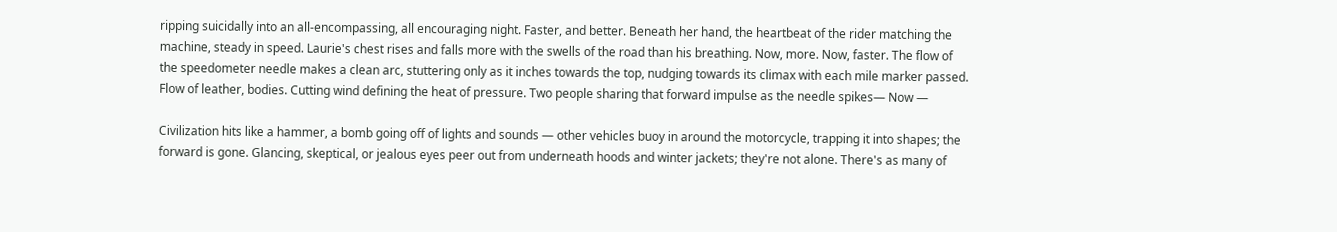ripping suicidally into an all-encompassing, all encouraging night. Faster, and better. Beneath her hand, the heartbeat of the rider matching the machine, steady in speed. Laurie's chest rises and falls more with the swells of the road than his breathing. Now, more. Now, faster. The flow of the speedometer needle makes a clean arc, stuttering only as it inches towards the top, nudging towards its climax with each mile marker passed. Flow of leather, bodies. Cutting wind defining the heat of pressure. Two people sharing that forward impulse as the needle spikes— Now —

Civilization hits like a hammer, a bomb going off of lights and sounds — other vehicles buoy in around the motorcycle, trapping it into shapes; the forward is gone. Glancing, skeptical, or jealous eyes peer out from underneath hoods and winter jackets; they're not alone. There's as many of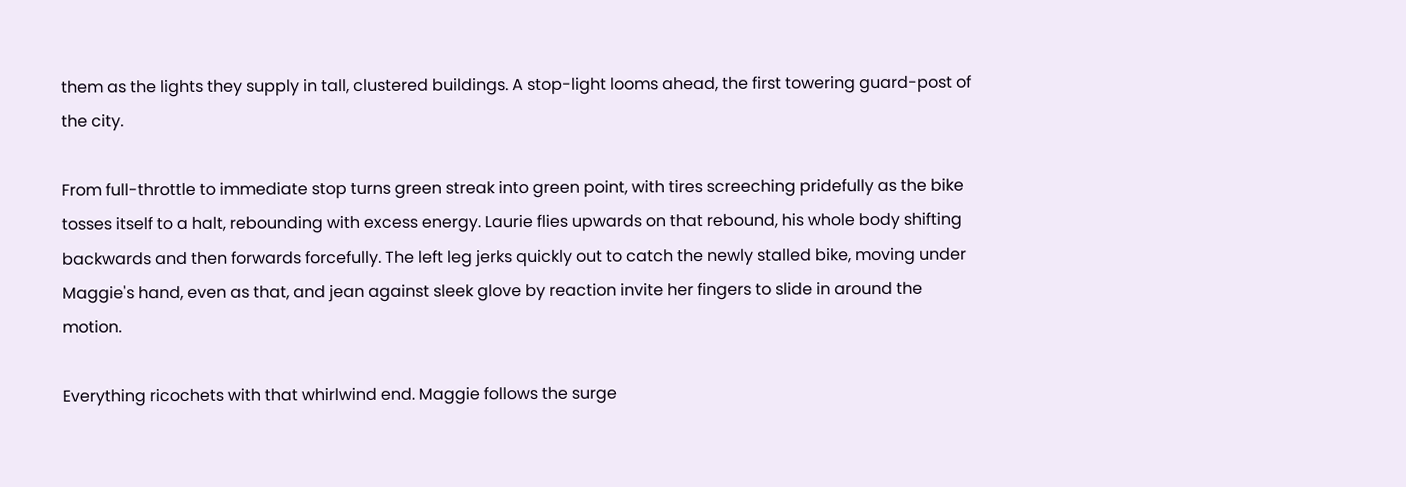them as the lights they supply in tall, clustered buildings. A stop-light looms ahead, the first towering guard-post of the city.

From full-throttle to immediate stop turns green streak into green point, with tires screeching pridefully as the bike tosses itself to a halt, rebounding with excess energy. Laurie flies upwards on that rebound, his whole body shifting backwards and then forwards forcefully. The left leg jerks quickly out to catch the newly stalled bike, moving under Maggie's hand, even as that, and jean against sleek glove by reaction invite her fingers to slide in around the motion.

Everything ricochets with that whirlwind end. Maggie follows the surge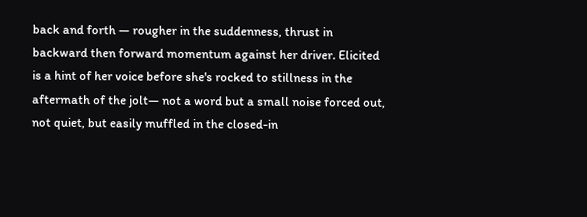back and forth — rougher in the suddenness, thrust in backward then forward momentum against her driver. Elicited is a hint of her voice before she's rocked to stillness in the aftermath of the jolt— not a word but a small noise forced out, not quiet, but easily muffled in the closed-in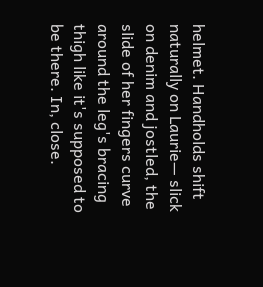helmet. Handholds shift naturally on Laurie— slick on denim and jostled, the slide of her fingers curve around the leg's bracing thigh like it's supposed to be there. In, close.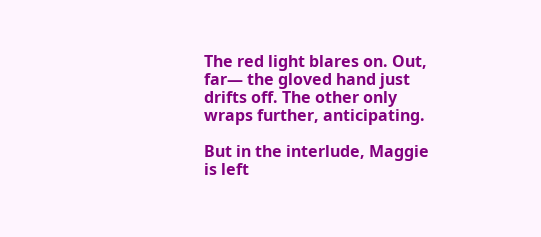The red light blares on. Out, far— the gloved hand just drifts off. The other only wraps further, anticipating.

But in the interlude, Maggie is left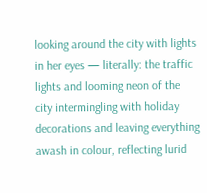looking around the city with lights in her eyes — literally: the traffic lights and looming neon of the city intermingling with holiday decorations and leaving everything awash in colour, reflecting lurid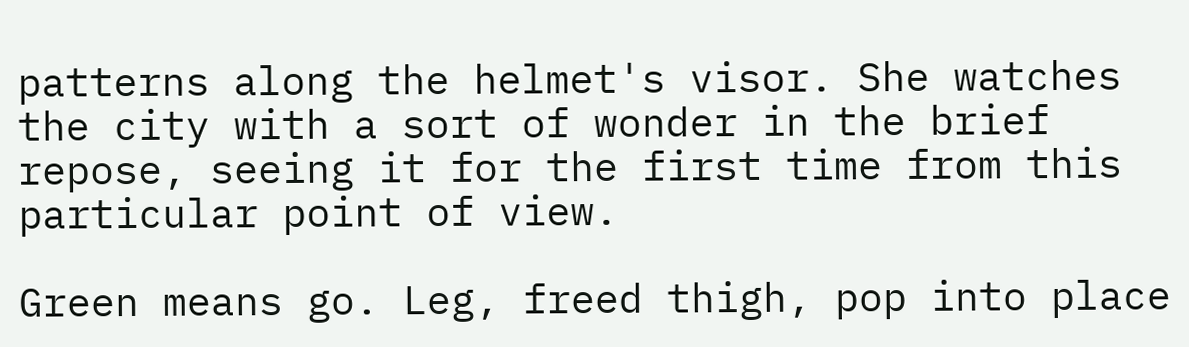patterns along the helmet's visor. She watches the city with a sort of wonder in the brief repose, seeing it for the first time from this particular point of view.

Green means go. Leg, freed thigh, pop into place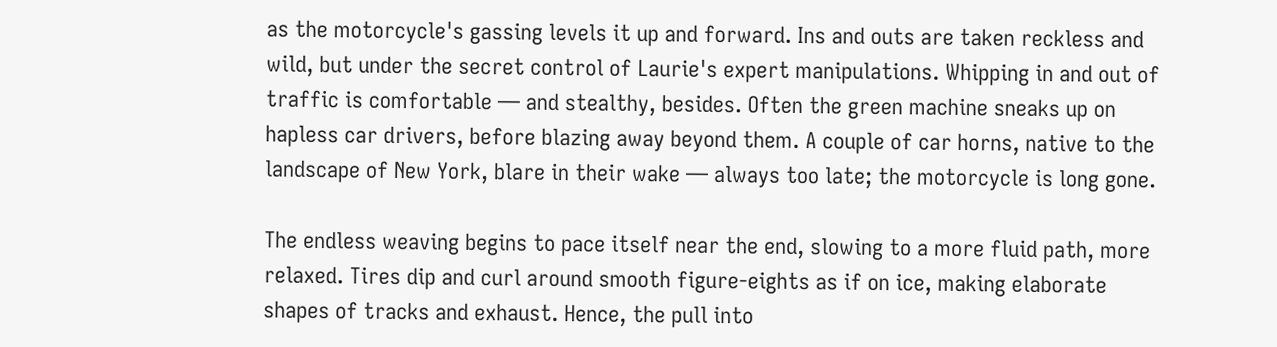as the motorcycle's gassing levels it up and forward. Ins and outs are taken reckless and wild, but under the secret control of Laurie's expert manipulations. Whipping in and out of traffic is comfortable — and stealthy, besides. Often the green machine sneaks up on hapless car drivers, before blazing away beyond them. A couple of car horns, native to the landscape of New York, blare in their wake — always too late; the motorcycle is long gone.

The endless weaving begins to pace itself near the end, slowing to a more fluid path, more relaxed. Tires dip and curl around smooth figure-eights as if on ice, making elaborate shapes of tracks and exhaust. Hence, the pull into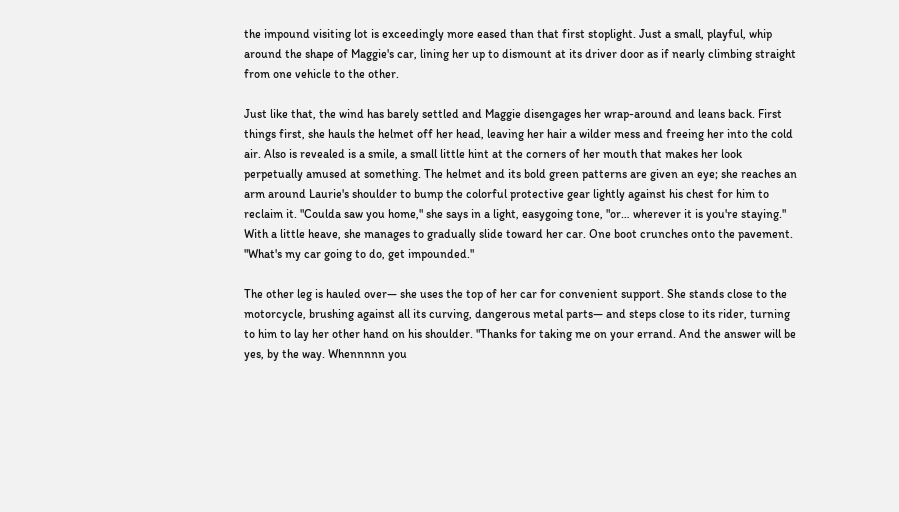the impound visiting lot is exceedingly more eased than that first stoplight. Just a small, playful, whip around the shape of Maggie's car, lining her up to dismount at its driver door as if nearly climbing straight from one vehicle to the other.

Just like that, the wind has barely settled and Maggie disengages her wrap-around and leans back. First things first, she hauls the helmet off her head, leaving her hair a wilder mess and freeing her into the cold air. Also is revealed is a smile, a small little hint at the corners of her mouth that makes her look perpetually amused at something. The helmet and its bold green patterns are given an eye; she reaches an arm around Laurie's shoulder to bump the colorful protective gear lightly against his chest for him to reclaim it. "Coulda saw you home," she says in a light, easygoing tone, "or… wherever it is you're staying." With a little heave, she manages to gradually slide toward her car. One boot crunches onto the pavement. "What's my car going to do, get impounded."

The other leg is hauled over— she uses the top of her car for convenient support. She stands close to the motorcycle, brushing against all its curving, dangerous metal parts— and steps close to its rider, turning to him to lay her other hand on his shoulder. "Thanks for taking me on your errand. And the answer will be yes, by the way. Whennnnn you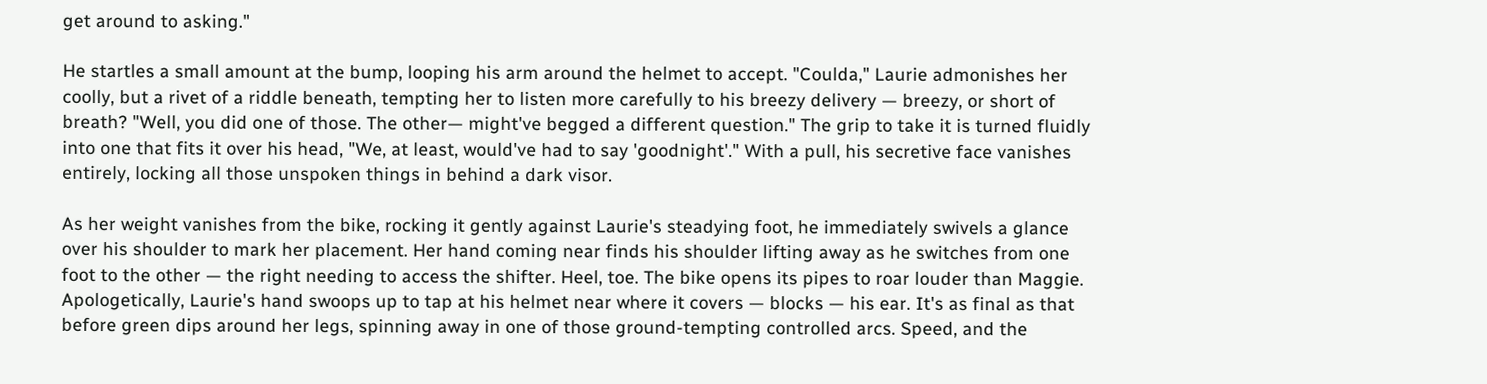get around to asking."

He startles a small amount at the bump, looping his arm around the helmet to accept. "Coulda," Laurie admonishes her coolly, but a rivet of a riddle beneath, tempting her to listen more carefully to his breezy delivery — breezy, or short of breath? "Well, you did one of those. The other— might've begged a different question." The grip to take it is turned fluidly into one that fits it over his head, "We, at least, would've had to say 'goodnight'." With a pull, his secretive face vanishes entirely, locking all those unspoken things in behind a dark visor.

As her weight vanishes from the bike, rocking it gently against Laurie's steadying foot, he immediately swivels a glance over his shoulder to mark her placement. Her hand coming near finds his shoulder lifting away as he switches from one foot to the other — the right needing to access the shifter. Heel, toe. The bike opens its pipes to roar louder than Maggie. Apologetically, Laurie's hand swoops up to tap at his helmet near where it covers — blocks — his ear. It's as final as that before green dips around her legs, spinning away in one of those ground-tempting controlled arcs. Speed, and the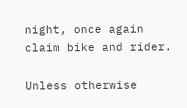night, once again claim bike and rider.

Unless otherwise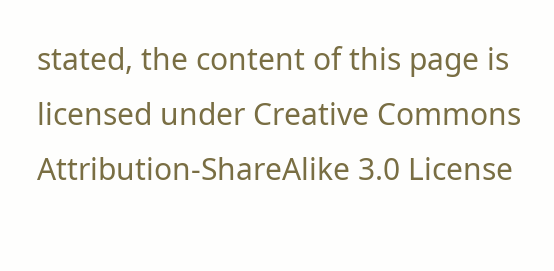stated, the content of this page is licensed under Creative Commons Attribution-ShareAlike 3.0 License